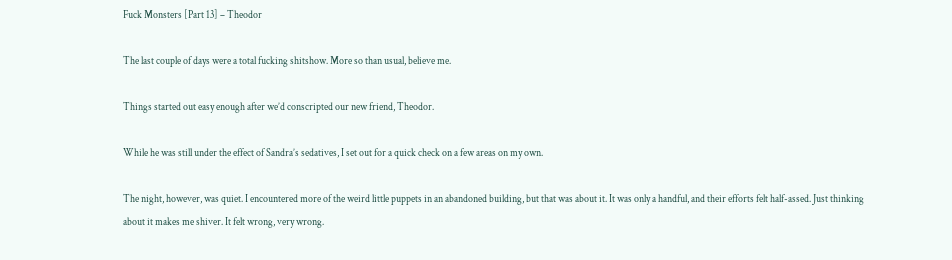Fuck Monsters [Part 13] – Theodor

The last couple of days were a total fucking shitshow. More so than usual, believe me.

Things started out easy enough after we’d conscripted our new friend, Theodor.

While he was still under the effect of Sandra’s sedatives, I set out for a quick check on a few areas on my own.

The night, however, was quiet. I encountered more of the weird little puppets in an abandoned building, but that was about it. It was only a handful, and their efforts felt half-assed. Just thinking about it makes me shiver. It felt wrong, very wrong.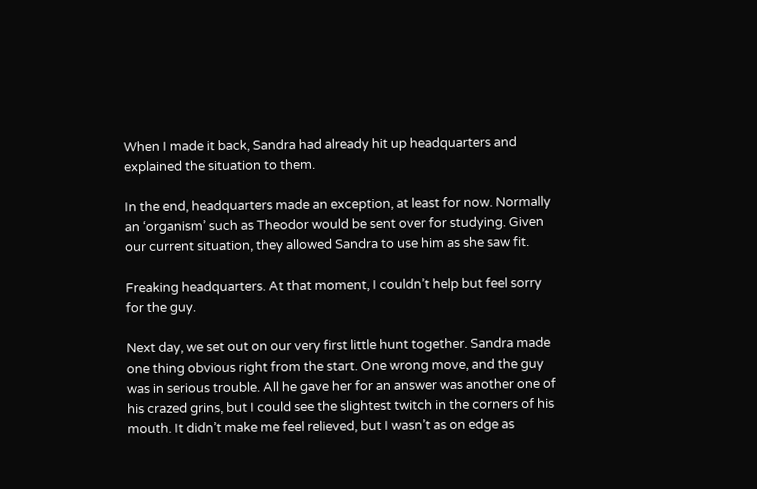When I made it back, Sandra had already hit up headquarters and explained the situation to them.

In the end, headquarters made an exception, at least for now. Normally an ‘organism’ such as Theodor would be sent over for studying. Given our current situation, they allowed Sandra to use him as she saw fit.

Freaking headquarters. At that moment, I couldn’t help but feel sorry for the guy.

Next day, we set out on our very first little hunt together. Sandra made one thing obvious right from the start. One wrong move, and the guy was in serious trouble. All he gave her for an answer was another one of his crazed grins, but I could see the slightest twitch in the corners of his mouth. It didn’t make me feel relieved, but I wasn’t as on edge as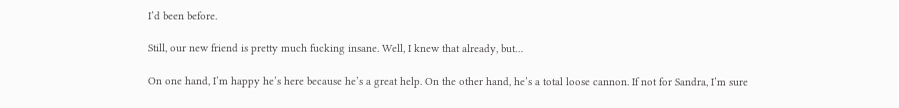I’d been before.

Still, our new friend is pretty much fucking insane. Well, I knew that already, but…

On one hand, I’m happy he’s here because he’s a great help. On the other hand, he’s a total loose cannon. If not for Sandra, I’m sure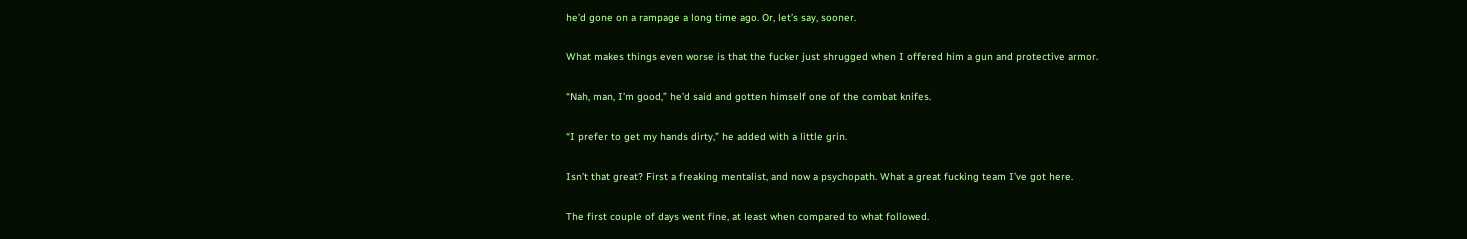he’d gone on a rampage a long time ago. Or, let’s say, sooner.

What makes things even worse is that the fucker just shrugged when I offered him a gun and protective armor.

“Nah, man, I’m good,” he’d said and gotten himself one of the combat knifes.

“I prefer to get my hands dirty,” he added with a little grin.

Isn’t that great? First a freaking mentalist, and now a psychopath. What a great fucking team I’ve got here.

The first couple of days went fine, at least when compared to what followed.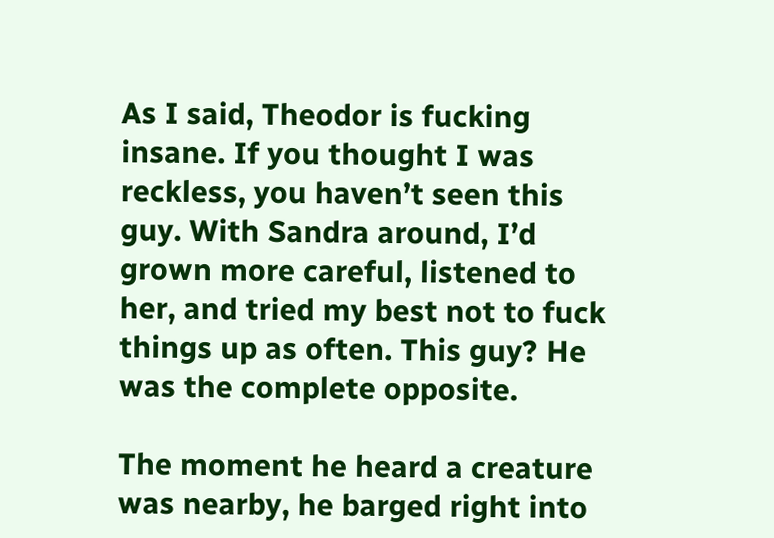As I said, Theodor is fucking insane. If you thought I was reckless, you haven’t seen this guy. With Sandra around, I’d grown more careful, listened to her, and tried my best not to fuck things up as often. This guy? He was the complete opposite.

The moment he heard a creature was nearby, he barged right into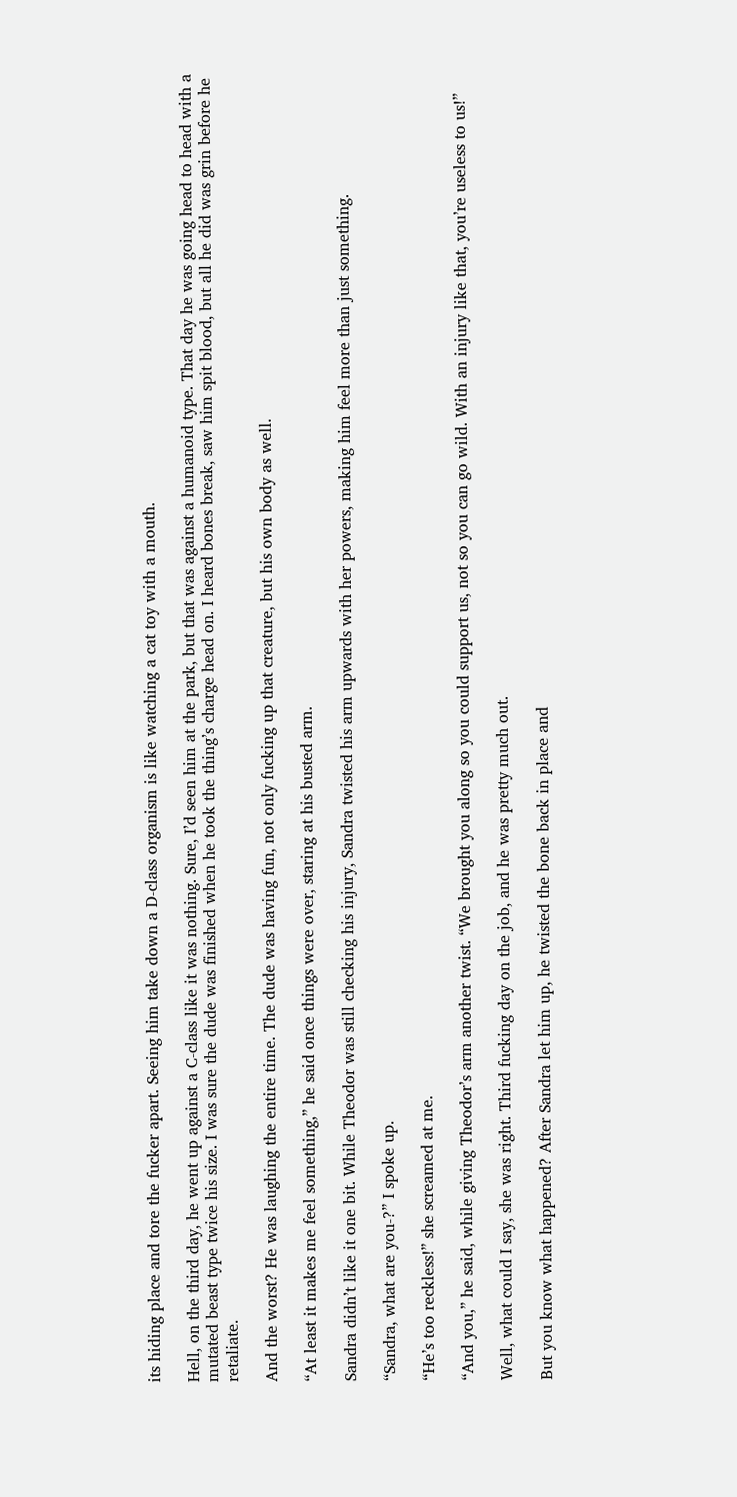its hiding place and tore the fucker apart. Seeing him take down a D-class organism is like watching a cat toy with a mouth.

Hell, on the third day, he went up against a C-class like it was nothing. Sure, I’d seen him at the park, but that was against a humanoid type. That day he was going head to head with a mutated beast type twice his size. I was sure the dude was finished when he took the thing’s charge head on. I heard bones break, saw him spit blood, but all he did was grin before he retaliate.

And the worst? He was laughing the entire time. The dude was having fun, not only fucking up that creature, but his own body as well.

“At least it makes me feel something,” he said once things were over, staring at his busted arm.

Sandra didn’t like it one bit. While Theodor was still checking his injury, Sandra twisted his arm upwards with her powers, making him feel more than just something.

“Sandra, what are you-?” I spoke up.

“He’s too reckless!” she screamed at me.

“And you,” he said, while giving Theodor’s arm another twist. “We brought you along so you could support us, not so you can go wild. With an injury like that, you’re useless to us!”

Well, what could I say, she was right. Third fucking day on the job, and he was pretty much out.

But you know what happened? After Sandra let him up, he twisted the bone back in place and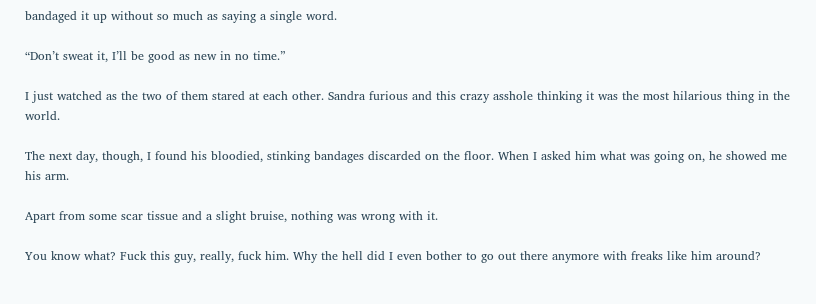bandaged it up without so much as saying a single word.

“Don’t sweat it, I’ll be good as new in no time.”

I just watched as the two of them stared at each other. Sandra furious and this crazy asshole thinking it was the most hilarious thing in the world.

The next day, though, I found his bloodied, stinking bandages discarded on the floor. When I asked him what was going on, he showed me his arm.

Apart from some scar tissue and a slight bruise, nothing was wrong with it.

You know what? Fuck this guy, really, fuck him. Why the hell did I even bother to go out there anymore with freaks like him around?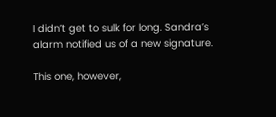I didn’t get to sulk for long. Sandra’s alarm notified us of a new signature.

This one, however,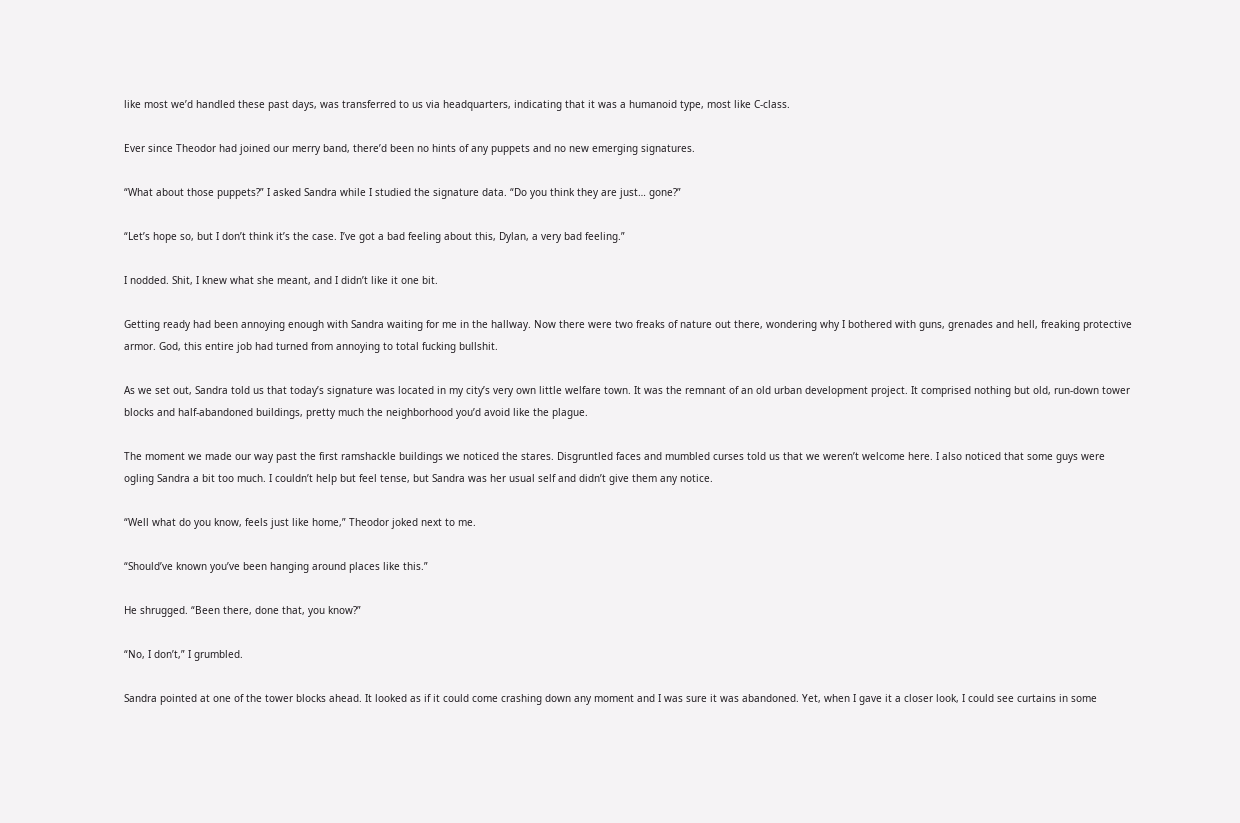like most we’d handled these past days, was transferred to us via headquarters, indicating that it was a humanoid type, most like C-class.

Ever since Theodor had joined our merry band, there’d been no hints of any puppets and no new emerging signatures.

“What about those puppets?” I asked Sandra while I studied the signature data. “Do you think they are just… gone?”

“Let’s hope so, but I don’t think it’s the case. I’ve got a bad feeling about this, Dylan, a very bad feeling.”

I nodded. Shit, I knew what she meant, and I didn’t like it one bit.

Getting ready had been annoying enough with Sandra waiting for me in the hallway. Now there were two freaks of nature out there, wondering why I bothered with guns, grenades and hell, freaking protective armor. God, this entire job had turned from annoying to total fucking bullshit.

As we set out, Sandra told us that today’s signature was located in my city’s very own little welfare town. It was the remnant of an old urban development project. It comprised nothing but old, run-down tower blocks and half-abandoned buildings, pretty much the neighborhood you’d avoid like the plague.

The moment we made our way past the first ramshackle buildings we noticed the stares. Disgruntled faces and mumbled curses told us that we weren’t welcome here. I also noticed that some guys were ogling Sandra a bit too much. I couldn’t help but feel tense, but Sandra was her usual self and didn’t give them any notice.

“Well what do you know, feels just like home,” Theodor joked next to me.

“Should’ve known you’ve been hanging around places like this.”

He shrugged. “Been there, done that, you know?”

“No, I don’t,” I grumbled.

Sandra pointed at one of the tower blocks ahead. It looked as if it could come crashing down any moment and I was sure it was abandoned. Yet, when I gave it a closer look, I could see curtains in some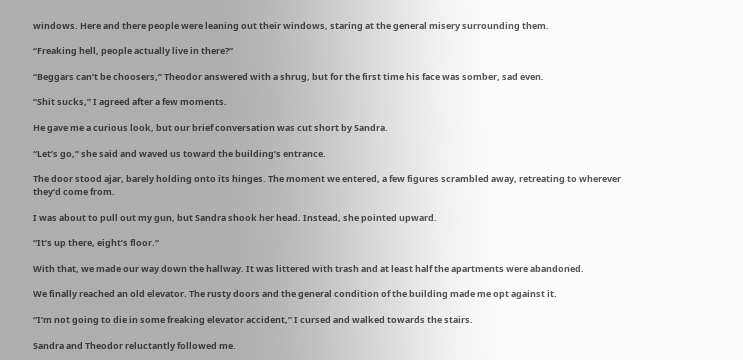windows. Here and there people were leaning out their windows, staring at the general misery surrounding them.

“Freaking hell, people actually live in there?”

“Beggars can’t be choosers,” Theodor answered with a shrug, but for the first time his face was somber, sad even.

“Shit sucks,” I agreed after a few moments.

He gave me a curious look, but our brief conversation was cut short by Sandra.

“Let’s go,” she said and waved us toward the building’s entrance.

The door stood ajar, barely holding onto its hinges. The moment we entered, a few figures scrambled away, retreating to wherever they’d come from.

I was about to pull out my gun, but Sandra shook her head. Instead, she pointed upward.

“It’s up there, eight’s floor.”

With that, we made our way down the hallway. It was littered with trash and at least half the apartments were abandoned.

We finally reached an old elevator. The rusty doors and the general condition of the building made me opt against it.

“I’m not going to die in some freaking elevator accident,” I cursed and walked towards the stairs.

Sandra and Theodor reluctantly followed me.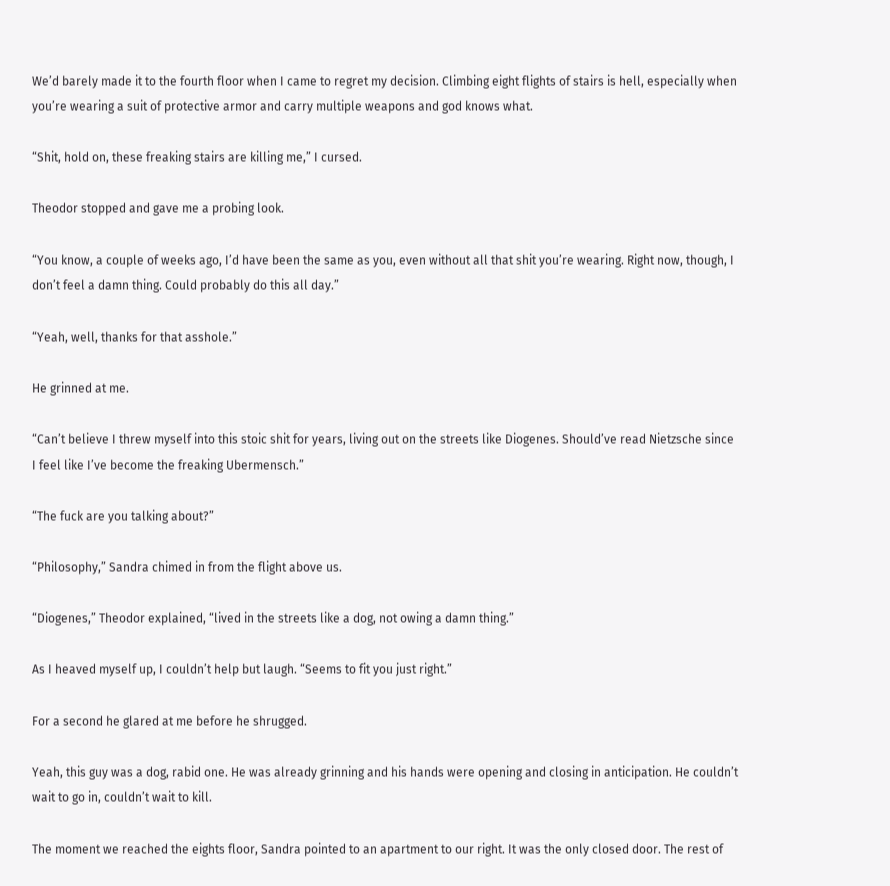We’d barely made it to the fourth floor when I came to regret my decision. Climbing eight flights of stairs is hell, especially when you’re wearing a suit of protective armor and carry multiple weapons and god knows what.

“Shit, hold on, these freaking stairs are killing me,” I cursed.

Theodor stopped and gave me a probing look.

“You know, a couple of weeks ago, I’d have been the same as you, even without all that shit you’re wearing. Right now, though, I don’t feel a damn thing. Could probably do this all day.”

“Yeah, well, thanks for that asshole.”

He grinned at me.

“Can’t believe I threw myself into this stoic shit for years, living out on the streets like Diogenes. Should’ve read Nietzsche since I feel like I’ve become the freaking Ubermensch.”

“The fuck are you talking about?”

“Philosophy,” Sandra chimed in from the flight above us.

“Diogenes,” Theodor explained, “lived in the streets like a dog, not owing a damn thing.”

As I heaved myself up, I couldn’t help but laugh. “Seems to fit you just right.”

For a second he glared at me before he shrugged.

Yeah, this guy was a dog, rabid one. He was already grinning and his hands were opening and closing in anticipation. He couldn’t wait to go in, couldn’t wait to kill.

The moment we reached the eights floor, Sandra pointed to an apartment to our right. It was the only closed door. The rest of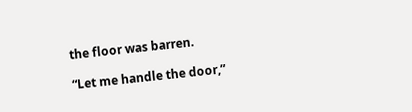the floor was barren.

“Let me handle the door,”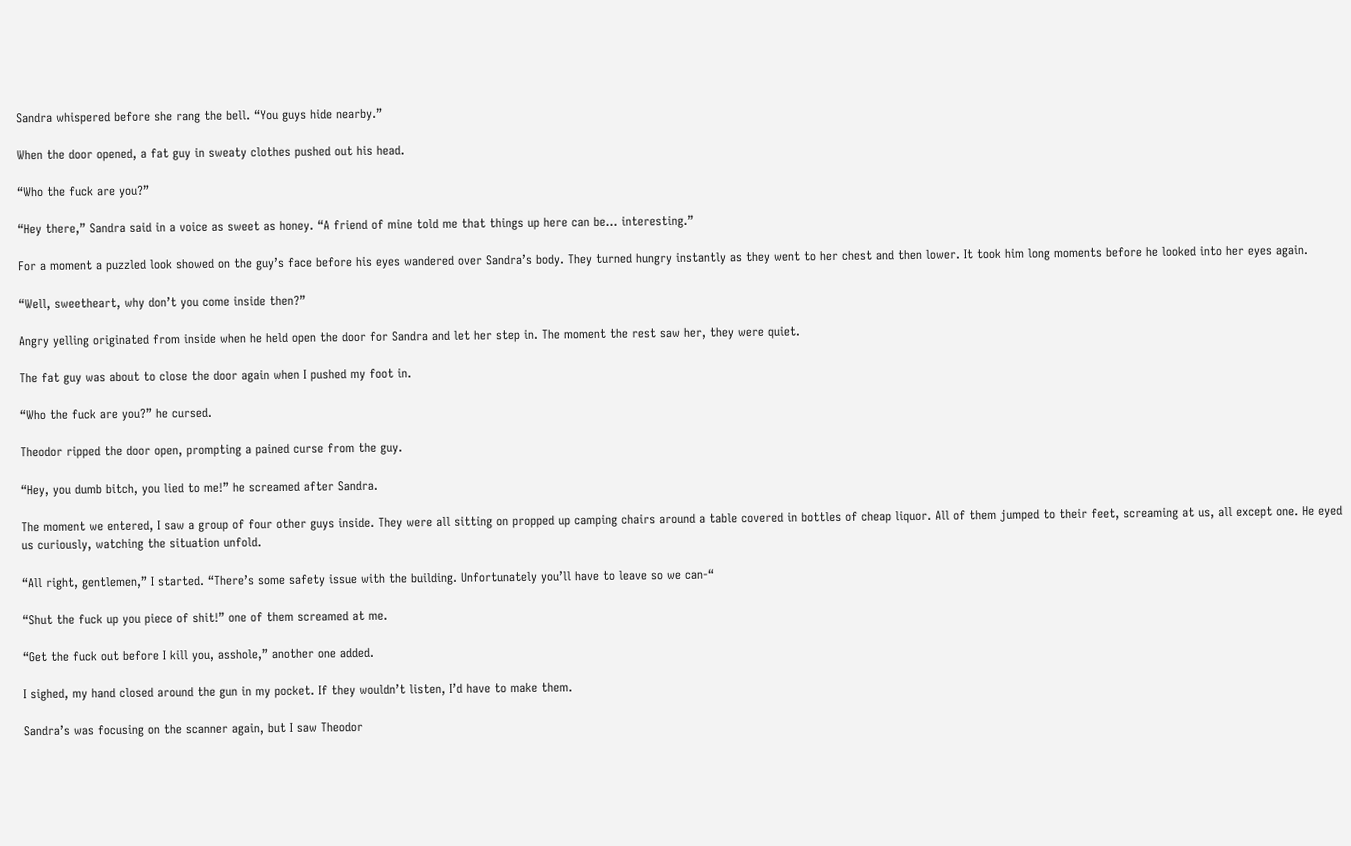Sandra whispered before she rang the bell. “You guys hide nearby.”

When the door opened, a fat guy in sweaty clothes pushed out his head.

“Who the fuck are you?”

“Hey there,” Sandra said in a voice as sweet as honey. “A friend of mine told me that things up here can be… interesting.”

For a moment a puzzled look showed on the guy’s face before his eyes wandered over Sandra’s body. They turned hungry instantly as they went to her chest and then lower. It took him long moments before he looked into her eyes again.

“Well, sweetheart, why don’t you come inside then?”

Angry yelling originated from inside when he held open the door for Sandra and let her step in. The moment the rest saw her, they were quiet.

The fat guy was about to close the door again when I pushed my foot in.

“Who the fuck are you?” he cursed.

Theodor ripped the door open, prompting a pained curse from the guy.

“Hey, you dumb bitch, you lied to me!” he screamed after Sandra.

The moment we entered, I saw a group of four other guys inside. They were all sitting on propped up camping chairs around a table covered in bottles of cheap liquor. All of them jumped to their feet, screaming at us, all except one. He eyed us curiously, watching the situation unfold.

“All right, gentlemen,” I started. “There’s some safety issue with the building. Unfortunately you’ll have to leave so we can-“

“Shut the fuck up you piece of shit!” one of them screamed at me.

“Get the fuck out before I kill you, asshole,” another one added.

I sighed, my hand closed around the gun in my pocket. If they wouldn’t listen, I’d have to make them.

Sandra’s was focusing on the scanner again, but I saw Theodor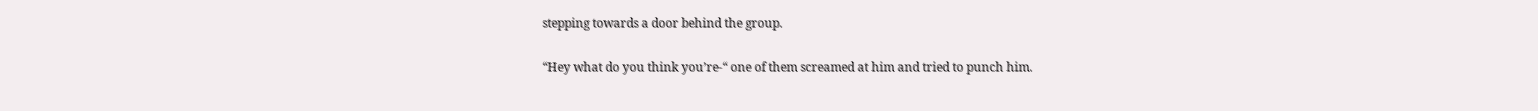stepping towards a door behind the group.

“Hey what do you think you’re-“ one of them screamed at him and tried to punch him.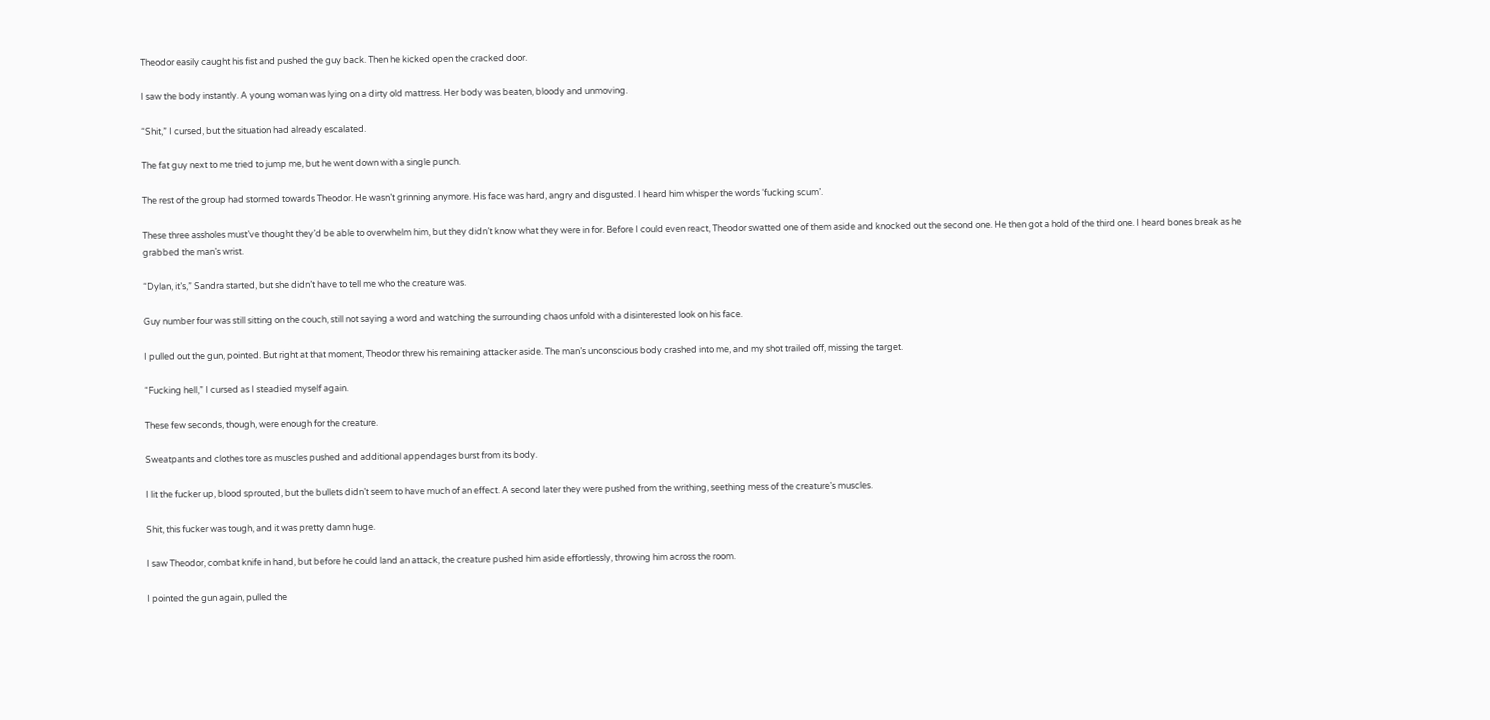Theodor easily caught his fist and pushed the guy back. Then he kicked open the cracked door.

I saw the body instantly. A young woman was lying on a dirty old mattress. Her body was beaten, bloody and unmoving.

“Shit,” I cursed, but the situation had already escalated.

The fat guy next to me tried to jump me, but he went down with a single punch.

The rest of the group had stormed towards Theodor. He wasn’t grinning anymore. His face was hard, angry and disgusted. I heard him whisper the words ‘fucking scum’.

These three assholes must’ve thought they’d be able to overwhelm him, but they didn’t know what they were in for. Before I could even react, Theodor swatted one of them aside and knocked out the second one. He then got a hold of the third one. I heard bones break as he grabbed the man’s wrist.

“Dylan, it’s,” Sandra started, but she didn’t have to tell me who the creature was.

Guy number four was still sitting on the couch, still not saying a word and watching the surrounding chaos unfold with a disinterested look on his face.

I pulled out the gun, pointed. But right at that moment, Theodor threw his remaining attacker aside. The man’s unconscious body crashed into me, and my shot trailed off, missing the target.

“Fucking hell,” I cursed as I steadied myself again.

These few seconds, though, were enough for the creature.

Sweatpants and clothes tore as muscles pushed and additional appendages burst from its body.

I lit the fucker up, blood sprouted, but the bullets didn’t seem to have much of an effect. A second later they were pushed from the writhing, seething mess of the creature’s muscles.

Shit, this fucker was tough, and it was pretty damn huge.

I saw Theodor, combat knife in hand, but before he could land an attack, the creature pushed him aside effortlessly, throwing him across the room.

I pointed the gun again, pulled the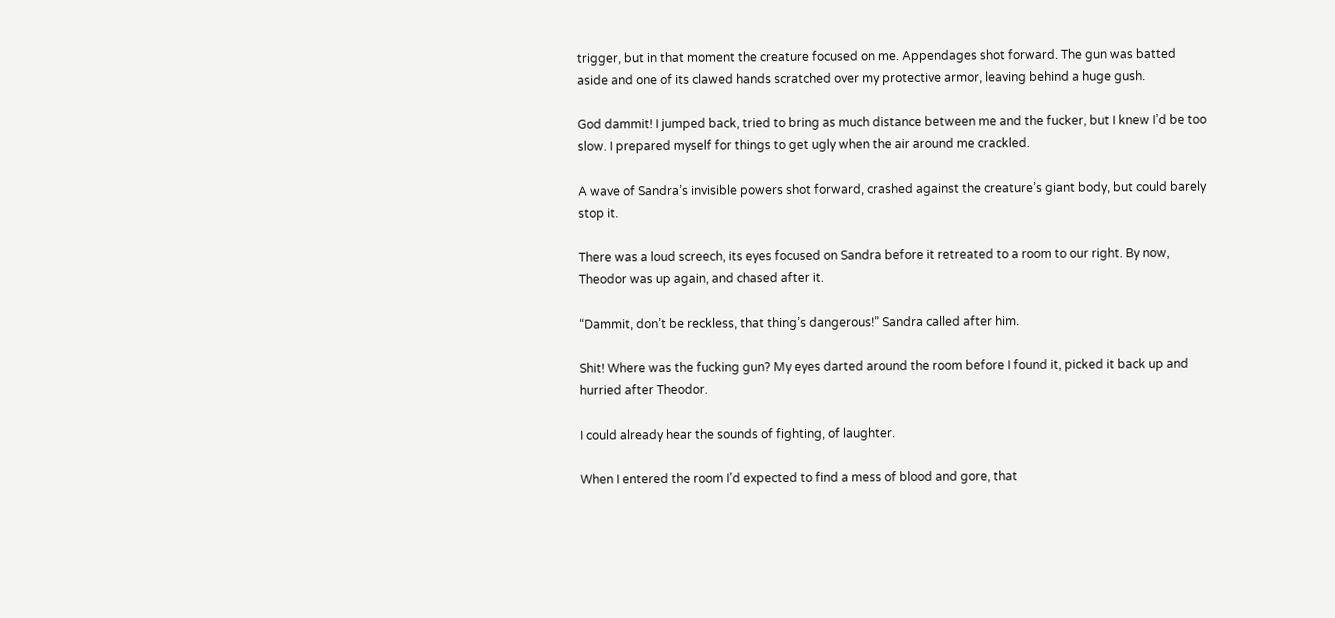trigger, but in that moment the creature focused on me. Appendages shot forward. The gun was batted aside and one of its clawed hands scratched over my protective armor, leaving behind a huge gush.

God dammit! I jumped back, tried to bring as much distance between me and the fucker, but I knew I’d be too slow. I prepared myself for things to get ugly when the air around me crackled.

A wave of Sandra’s invisible powers shot forward, crashed against the creature’s giant body, but could barely stop it.

There was a loud screech, its eyes focused on Sandra before it retreated to a room to our right. By now, Theodor was up again, and chased after it.

“Dammit, don’t be reckless, that thing’s dangerous!” Sandra called after him.

Shit! Where was the fucking gun? My eyes darted around the room before I found it, picked it back up and hurried after Theodor.

I could already hear the sounds of fighting, of laughter.

When I entered the room I’d expected to find a mess of blood and gore, that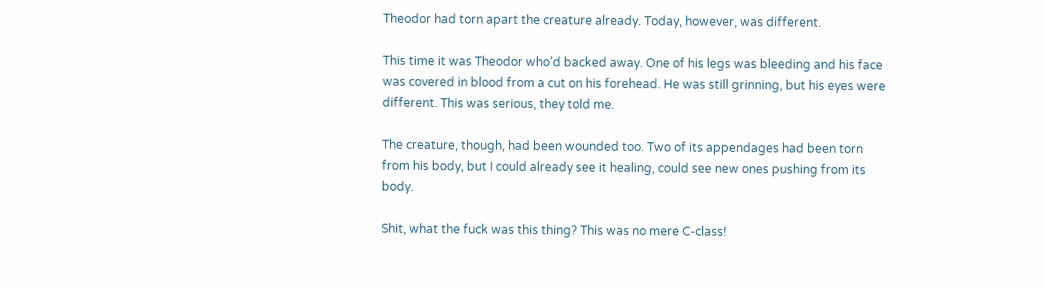Theodor had torn apart the creature already. Today, however, was different.

This time it was Theodor who’d backed away. One of his legs was bleeding and his face was covered in blood from a cut on his forehead. He was still grinning, but his eyes were different. This was serious, they told me.

The creature, though, had been wounded too. Two of its appendages had been torn from his body, but I could already see it healing, could see new ones pushing from its body.

Shit, what the fuck was this thing? This was no mere C-class!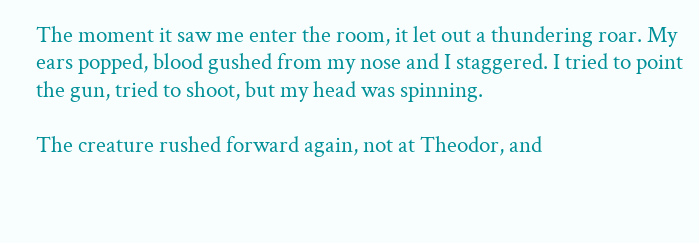The moment it saw me enter the room, it let out a thundering roar. My ears popped, blood gushed from my nose and I staggered. I tried to point the gun, tried to shoot, but my head was spinning.

The creature rushed forward again, not at Theodor, and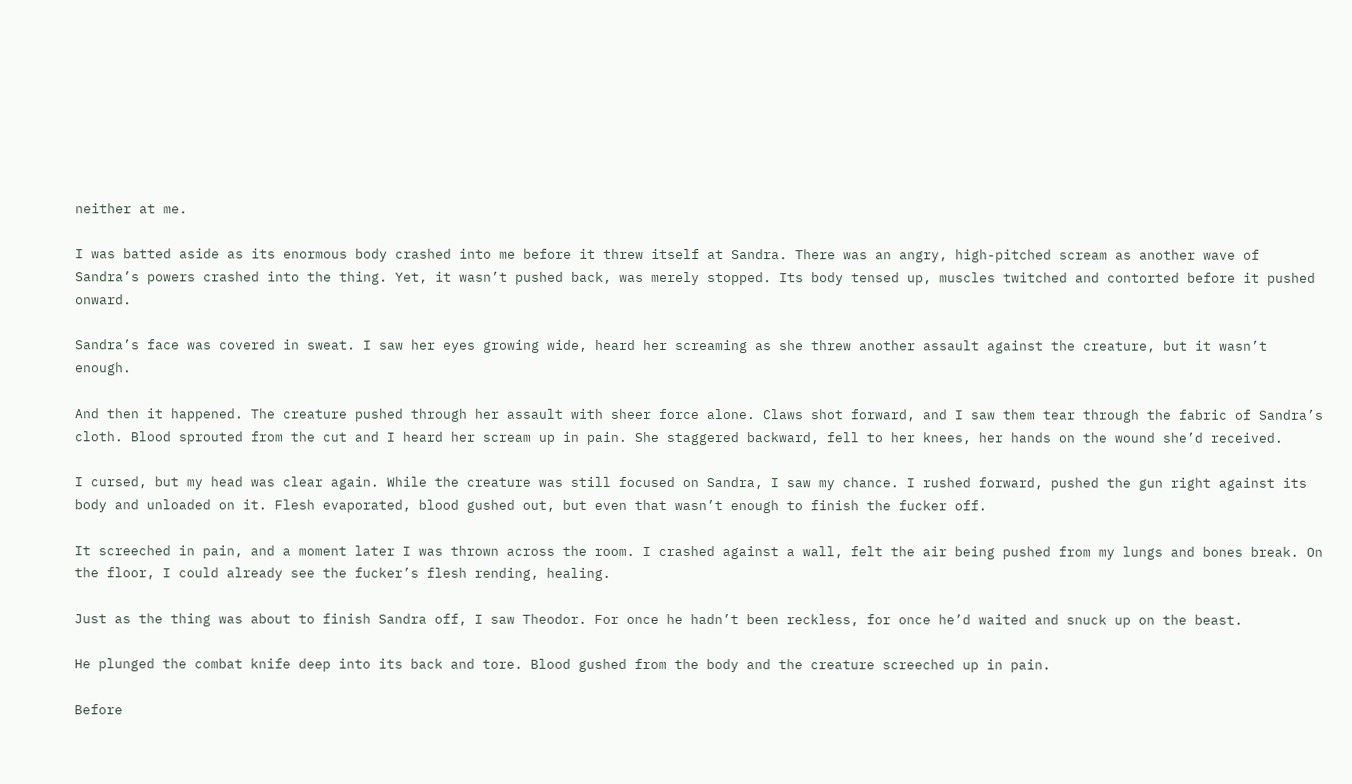neither at me.

I was batted aside as its enormous body crashed into me before it threw itself at Sandra. There was an angry, high-pitched scream as another wave of Sandra’s powers crashed into the thing. Yet, it wasn’t pushed back, was merely stopped. Its body tensed up, muscles twitched and contorted before it pushed onward.

Sandra’s face was covered in sweat. I saw her eyes growing wide, heard her screaming as she threw another assault against the creature, but it wasn’t enough.

And then it happened. The creature pushed through her assault with sheer force alone. Claws shot forward, and I saw them tear through the fabric of Sandra’s cloth. Blood sprouted from the cut and I heard her scream up in pain. She staggered backward, fell to her knees, her hands on the wound she’d received.

I cursed, but my head was clear again. While the creature was still focused on Sandra, I saw my chance. I rushed forward, pushed the gun right against its body and unloaded on it. Flesh evaporated, blood gushed out, but even that wasn’t enough to finish the fucker off.

It screeched in pain, and a moment later I was thrown across the room. I crashed against a wall, felt the air being pushed from my lungs and bones break. On the floor, I could already see the fucker’s flesh rending, healing.

Just as the thing was about to finish Sandra off, I saw Theodor. For once he hadn’t been reckless, for once he’d waited and snuck up on the beast.

He plunged the combat knife deep into its back and tore. Blood gushed from the body and the creature screeched up in pain.

Before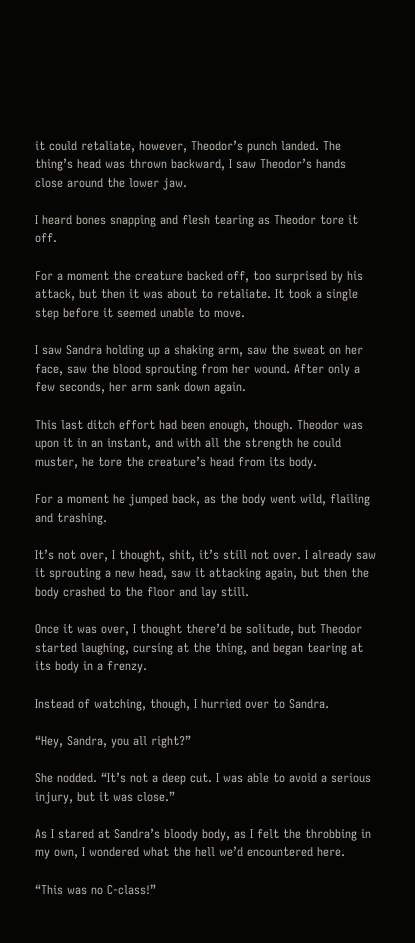it could retaliate, however, Theodor’s punch landed. The thing’s head was thrown backward, I saw Theodor’s hands close around the lower jaw.

I heard bones snapping and flesh tearing as Theodor tore it off.

For a moment the creature backed off, too surprised by his attack, but then it was about to retaliate. It took a single step before it seemed unable to move.

I saw Sandra holding up a shaking arm, saw the sweat on her face, saw the blood sprouting from her wound. After only a few seconds, her arm sank down again.

This last ditch effort had been enough, though. Theodor was upon it in an instant, and with all the strength he could muster, he tore the creature’s head from its body.

For a moment he jumped back, as the body went wild, flailing and trashing.

It’s not over, I thought, shit, it’s still not over. I already saw it sprouting a new head, saw it attacking again, but then the body crashed to the floor and lay still.

Once it was over, I thought there’d be solitude, but Theodor started laughing, cursing at the thing, and began tearing at its body in a frenzy.

Instead of watching, though, I hurried over to Sandra.

“Hey, Sandra, you all right?”

She nodded. “It’s not a deep cut. I was able to avoid a serious injury, but it was close.”

As I stared at Sandra’s bloody body, as I felt the throbbing in my own, I wondered what the hell we’d encountered here.

“This was no C-class!”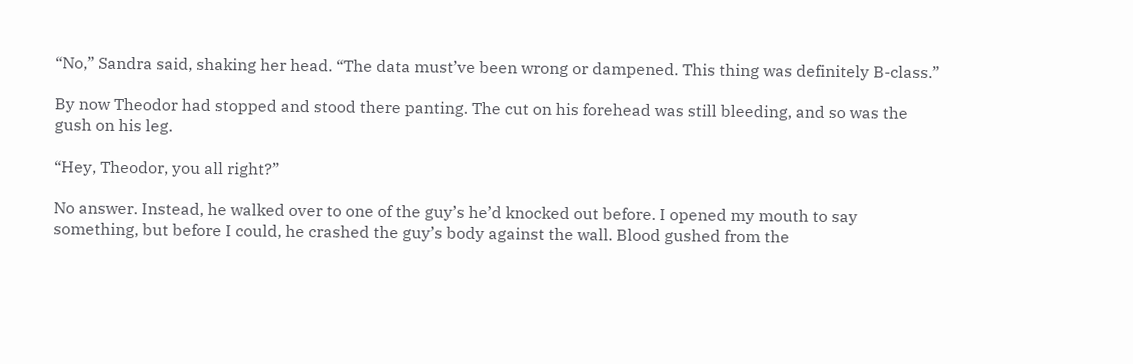“No,” Sandra said, shaking her head. “The data must’ve been wrong or dampened. This thing was definitely B-class.”

By now Theodor had stopped and stood there panting. The cut on his forehead was still bleeding, and so was the gush on his leg.

“Hey, Theodor, you all right?”

No answer. Instead, he walked over to one of the guy’s he’d knocked out before. I opened my mouth to say something, but before I could, he crashed the guy’s body against the wall. Blood gushed from the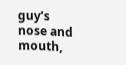guy’s nose and mouth,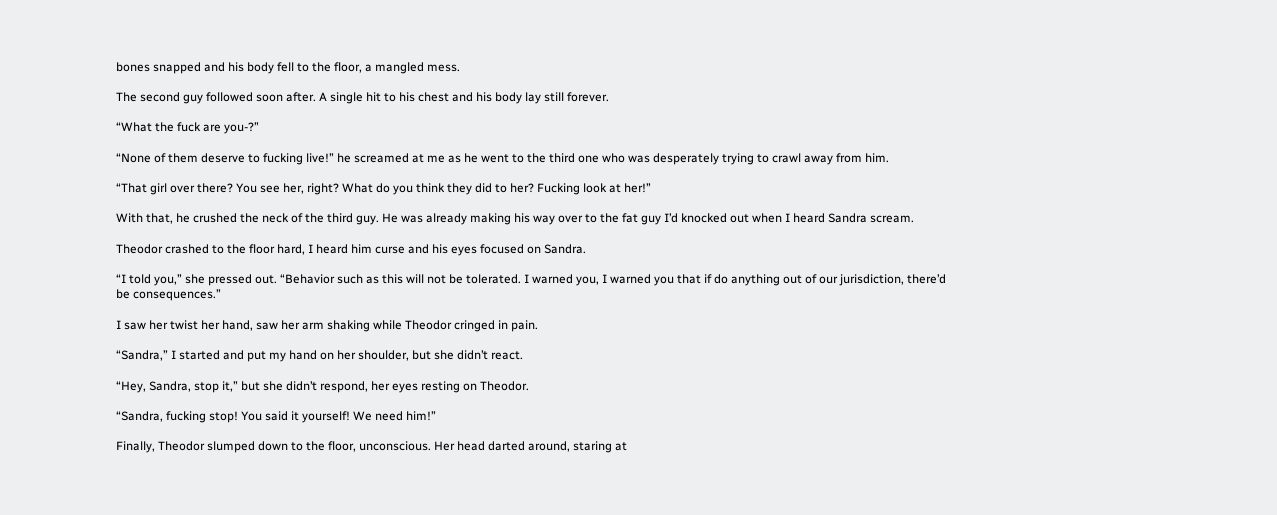bones snapped and his body fell to the floor, a mangled mess.

The second guy followed soon after. A single hit to his chest and his body lay still forever.

“What the fuck are you-?”

“None of them deserve to fucking live!” he screamed at me as he went to the third one who was desperately trying to crawl away from him.

“That girl over there? You see her, right? What do you think they did to her? Fucking look at her!”

With that, he crushed the neck of the third guy. He was already making his way over to the fat guy I’d knocked out when I heard Sandra scream.

Theodor crashed to the floor hard, I heard him curse and his eyes focused on Sandra.

“I told you,” she pressed out. “Behavior such as this will not be tolerated. I warned you, I warned you that if do anything out of our jurisdiction, there’d be consequences.”

I saw her twist her hand, saw her arm shaking while Theodor cringed in pain.

“Sandra,” I started and put my hand on her shoulder, but she didn’t react.

“Hey, Sandra, stop it,” but she didn’t respond, her eyes resting on Theodor.

“Sandra, fucking stop! You said it yourself! We need him!”

Finally, Theodor slumped down to the floor, unconscious. Her head darted around, staring at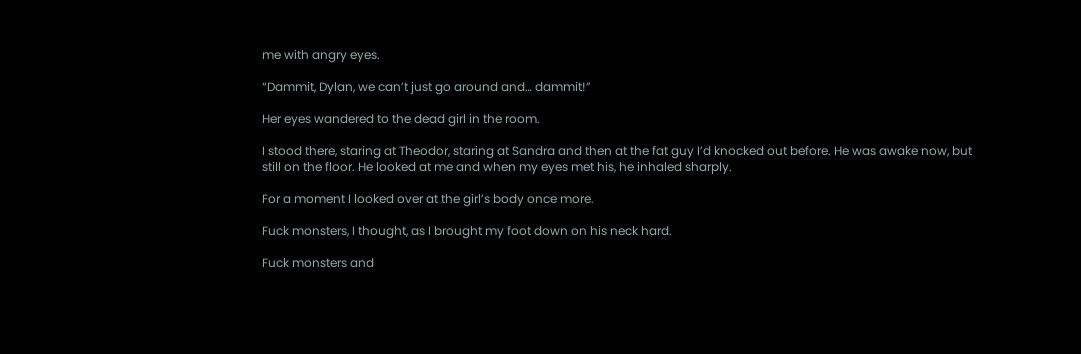me with angry eyes.

“Dammit, Dylan, we can’t just go around and… dammit!”

Her eyes wandered to the dead girl in the room.

I stood there, staring at Theodor, staring at Sandra and then at the fat guy I’d knocked out before. He was awake now, but still on the floor. He looked at me and when my eyes met his, he inhaled sharply.

For a moment I looked over at the girl’s body once more.

Fuck monsters, I thought, as I brought my foot down on his neck hard.

Fuck monsters and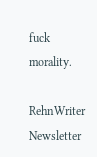fuck morality.

RehnWriter Newsletter